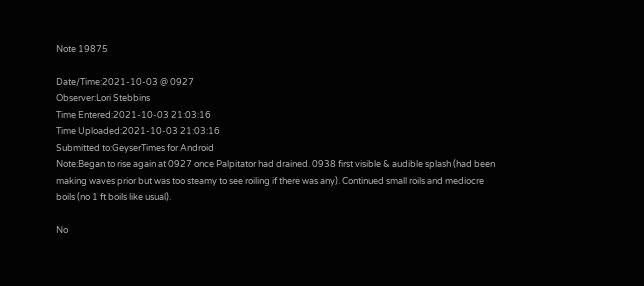Note 19875

Date/Time:2021-10-03 @ 0927
Observer:Lori Stebbins
Time Entered:2021-10-03 21:03:16
Time Uploaded:2021-10-03 21:03:16
Submitted to:GeyserTimes for Android
Note:Began to rise again at 0927 once Palpitator had drained. 0938 first visible & audible splash (had been making waves prior but was too steamy to see roiling if there was any). Continued small roils and mediocre boils (no 1 ft boils like usual).

No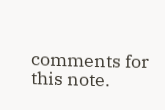comments for this note.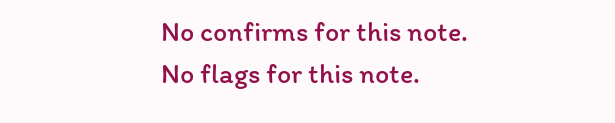No confirms for this note.
No flags for this note.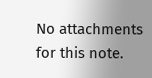No attachments for this note.